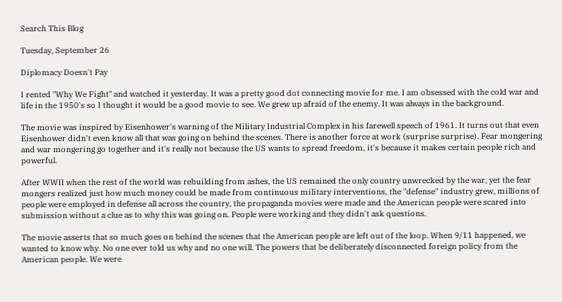Search This Blog

Tuesday, September 26

Diplomacy Doesn't Pay

I rented "Why We Fight" and watched it yesterday. It was a pretty good dot connecting movie for me. I am obsessed with the cold war and life in the 1950's so I thought it would be a good movie to see. We grew up afraid of the enemy. It was always in the background.

The movie was inspired by Eisenhower's warning of the Military Industrial Complex in his farewell speech of 1961. It turns out that even Eisenhower didn't even know all that was going on behind the scenes. There is another force at work (surprise surprise). Fear mongering and war mongering go together and it's really not because the US wants to spread freedom, it's because it makes certain people rich and powerful.

After WWII when the rest of the world was rebuilding from ashes, the US remained the only country unwrecked by the war, yet the fear mongers realized just how much money could be made from continuous military interventions, the "defense" industry grew, millions of people were employed in defense all across the country, the propaganda movies were made and the American people were scared into submission without a clue as to why this was going on. People were working and they didn't ask questions.

The movie asserts that so much goes on behind the scenes that the American people are left out of the loop. When 9/11 happened, we wanted to know why. No one ever told us why and no one will. The powers that be deliberately disconnected foreign policy from the American people. We were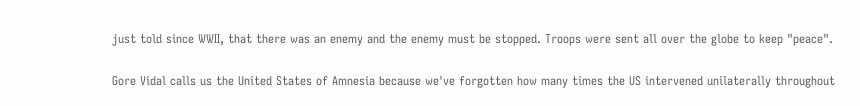just told since WWII, that there was an enemy and the enemy must be stopped. Troops were sent all over the globe to keep "peace".

Gore Vidal calls us the United States of Amnesia because we've forgotten how many times the US intervened unilaterally throughout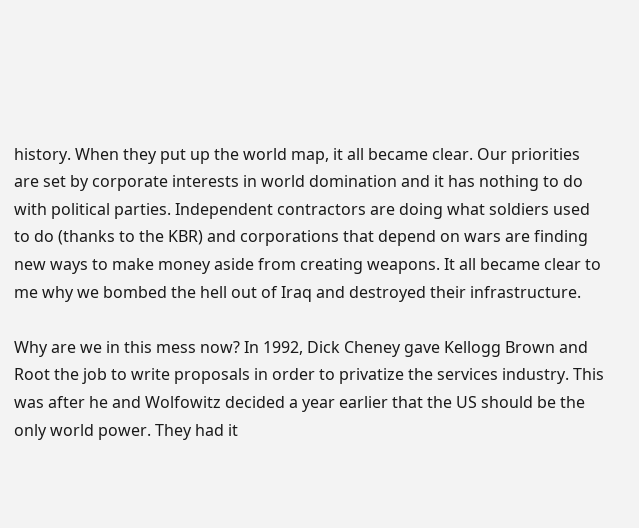history. When they put up the world map, it all became clear. Our priorities are set by corporate interests in world domination and it has nothing to do with political parties. Independent contractors are doing what soldiers used to do (thanks to the KBR) and corporations that depend on wars are finding new ways to make money aside from creating weapons. It all became clear to me why we bombed the hell out of Iraq and destroyed their infrastructure.

Why are we in this mess now? In 1992, Dick Cheney gave Kellogg Brown and Root the job to write proposals in order to privatize the services industry. This was after he and Wolfowitz decided a year earlier that the US should be the only world power. They had it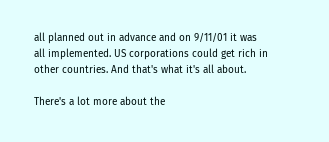all planned out in advance and on 9/11/01 it was all implemented. US corporations could get rich in other countries. And that's what it's all about.

There's a lot more about the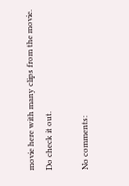movie here with many clips from the movie. Do check it out.

No comments: